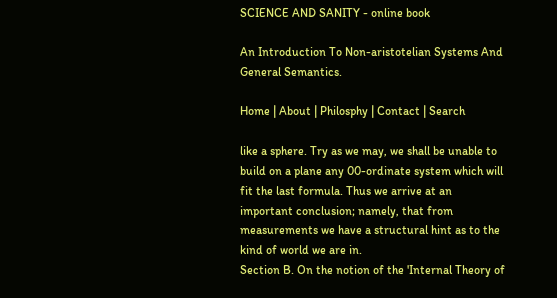SCIENCE AND SANITY - online book

An Introduction To Non-aristotelian Systems And General Semantics.

Home | About | Philosphy | Contact | Search

like a sphere. Try as we may, we shall be unable to build on a plane any 00-ordinate system which will fit the last formula. Thus we arrive at an important conclusion; namely, that from measurements we have a structural hint as to the kind of world we are in.
Section B. On the notion of the 'Internal Theory of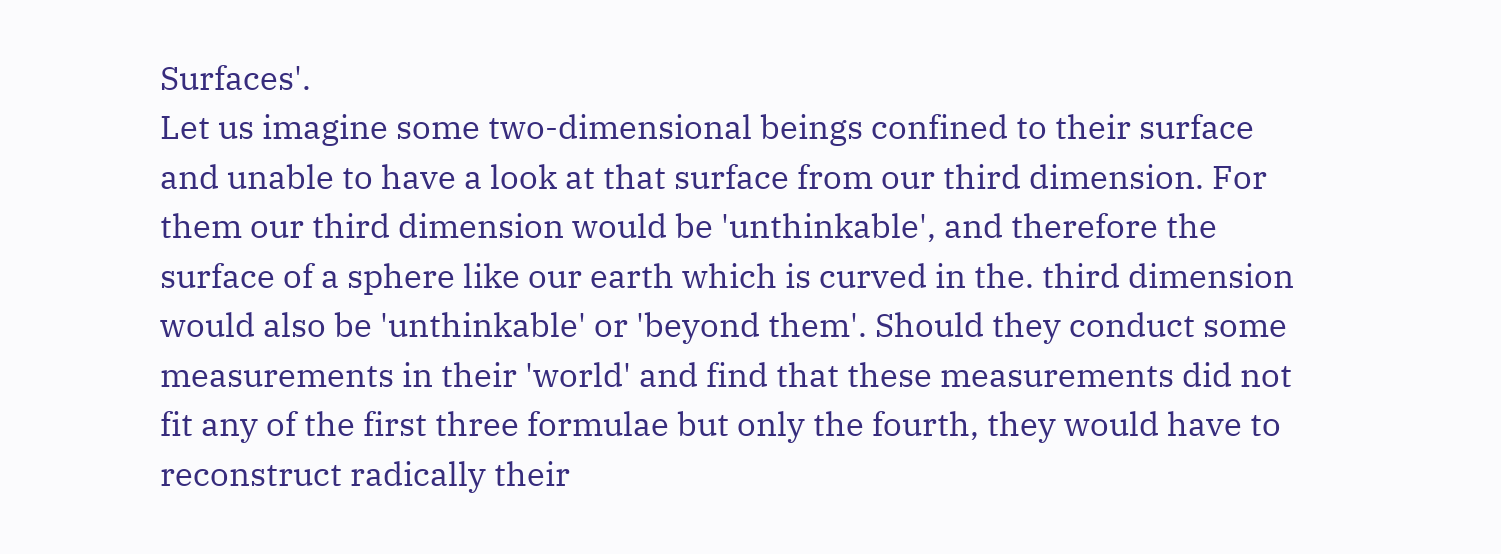Surfaces'.
Let us imagine some two-dimensional beings confined to their surface and unable to have a look at that surface from our third dimension. For them our third dimension would be 'unthinkable', and therefore the surface of a sphere like our earth which is curved in the. third dimension would also be 'unthinkable' or 'beyond them'. Should they conduct some measurements in their 'world' and find that these measurements did not fit any of the first three formulae but only the fourth, they would have to reconstruct radically their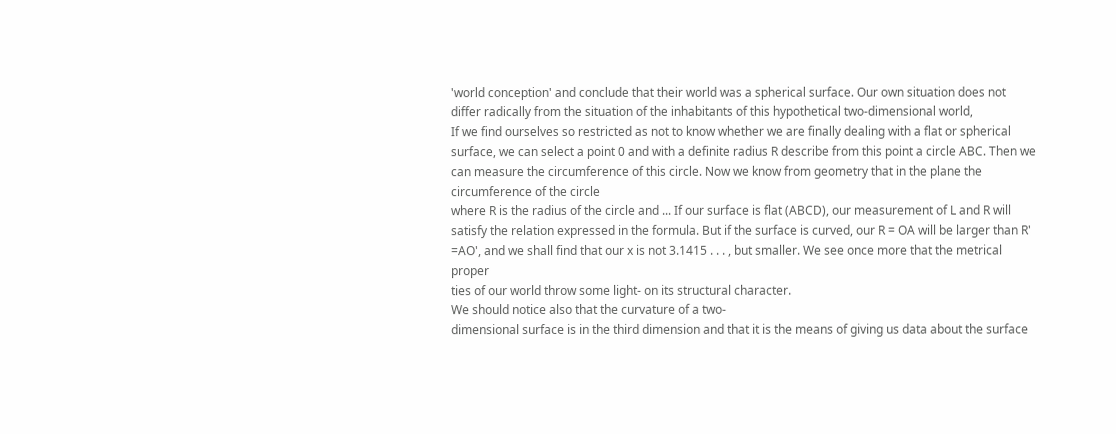'world conception' and conclude that their world was a spherical surface. Our own situation does not differ radically from the situation of the inhabitants of this hypothetical two-dimensional world,
If we find ourselves so restricted as not to know whether we are finally dealing with a flat or spherical surface, we can select a point 0 and with a definite radius R describe from this point a circle ABC. Then we can measure the circumference of this circle. Now we know from geometry that in the plane the circumference of the circle
where R is the radius of the circle and ... If our surface is flat (ABCD), our measurement of L and R will satisfy the relation expressed in the formula. But if the surface is curved, our R = OA will be larger than R' =AO', and we shall find that our x is not 3.1415 . . . , but smaller. We see once more that the metrical proper
ties of our world throw some light- on its structural character.
We should notice also that the curvature of a two-
dimensional surface is in the third dimension and that it is the means of giving us data about the surface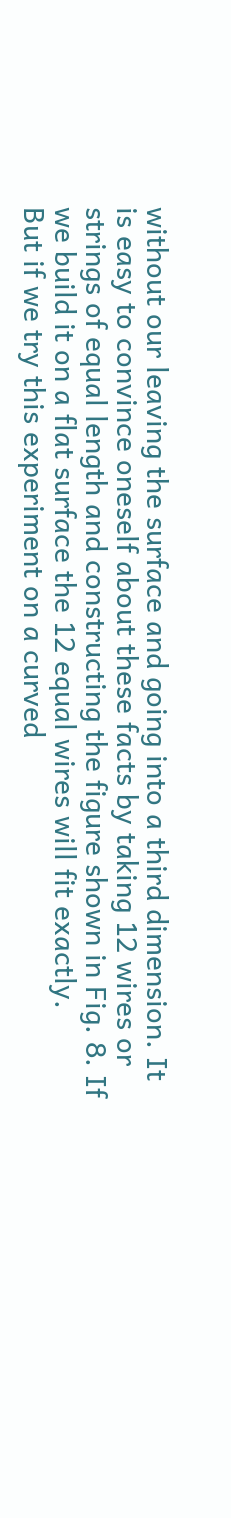without our leaving the surface and going into a third dimension. It is easy to convince oneself about these facts by taking 12 wires or strings of equal length and constructing the figure shown in Fig. 8. If we build it on a flat surface the 12 equal wires will fit exactly.
But if we try this experiment on a curved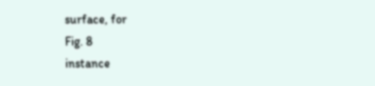surface, for
Fig. 8
instance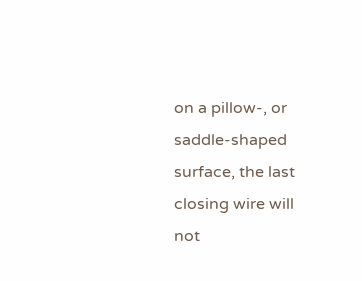on a pillow-, or saddle-shaped surface, the last closing wire will not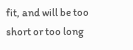fit, and will be too short or too long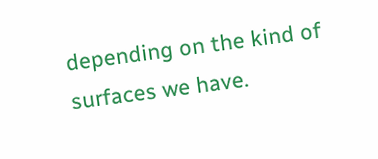depending on the kind of surfaces we have.